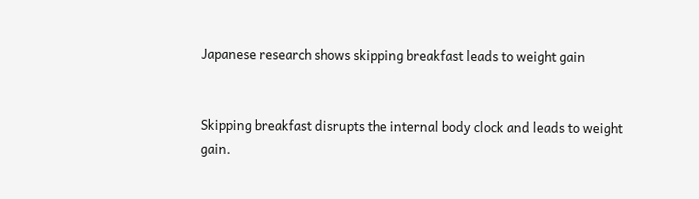Japanese research shows skipping breakfast leads to weight gain


Skipping breakfast disrupts the internal body clock and leads to weight gain.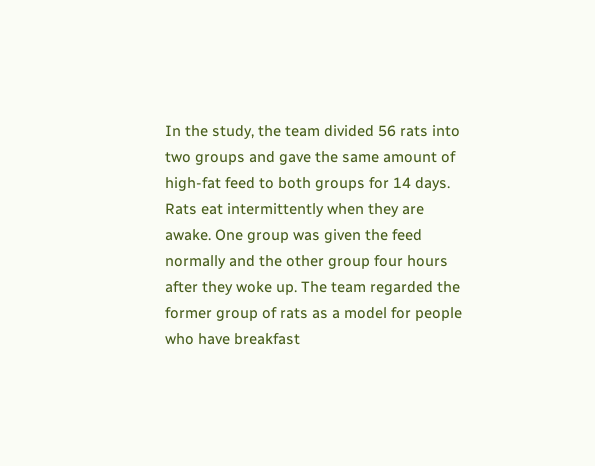In the study, the team divided 56 rats into two groups and gave the same amount of high-fat feed to both groups for 14 days. Rats eat intermittently when they are awake. One group was given the feed normally and the other group four hours after they woke up. The team regarded the former group of rats as a model for people who have breakfast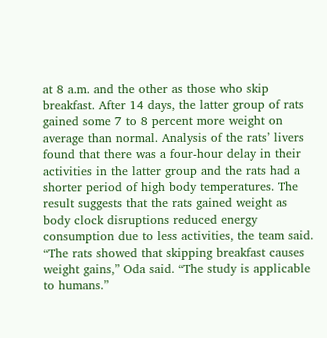at 8 a.m. and the other as those who skip breakfast. After 14 days, the latter group of rats gained some 7 to 8 percent more weight on average than normal. Analysis of the rats’ livers found that there was a four-hour delay in their activities in the latter group and the rats had a shorter period of high body temperatures. The result suggests that the rats gained weight as body clock disruptions reduced energy consumption due to less activities, the team said. “The rats showed that skipping breakfast causes weight gains,” Oda said. “The study is applicable to humans.”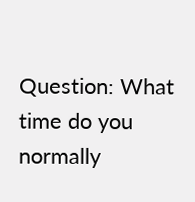Question: What time do you normally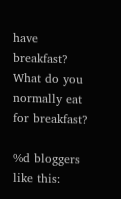have breakfast? What do you normally eat for breakfast?

%d bloggers like this: